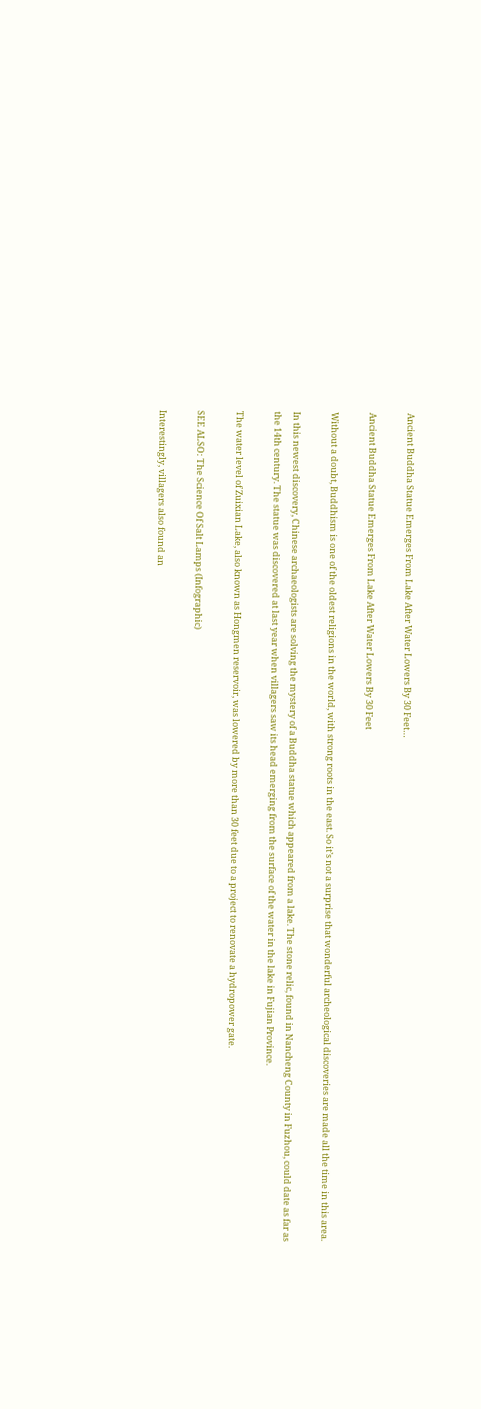Ancient Buddha Statue Emerges From Lake After Water Lowers By 30 Feet…

Ancient Buddha Statue Emerges From Lake After Water Lowers By 30 Feet

Without a doubt, Buddhism is one of the oldest religions in the world, with strong roots in the east. So it’s not a surprise that wonderful archeological discoveries are made all the time in this area.

In this newest discovery, Chinese archaeologists are solving the mystery of a Buddha statue which appeared from a lake. The stone relic, found in Nancheng County in Fuzhou, could date as far as the 14th century. The statue was discovered at last year when villagers saw its head emerging from the surface of the water in the lake in Fujian Province.

The water level of Zuixian Lake, also known as Hongmen reservoir, was lowered by more than 30 feet due to a project to renovate a hydropower gate.

SEE ALSO: The Science Of Salt Lamps (Infographic)

Interestingly, villagers also found an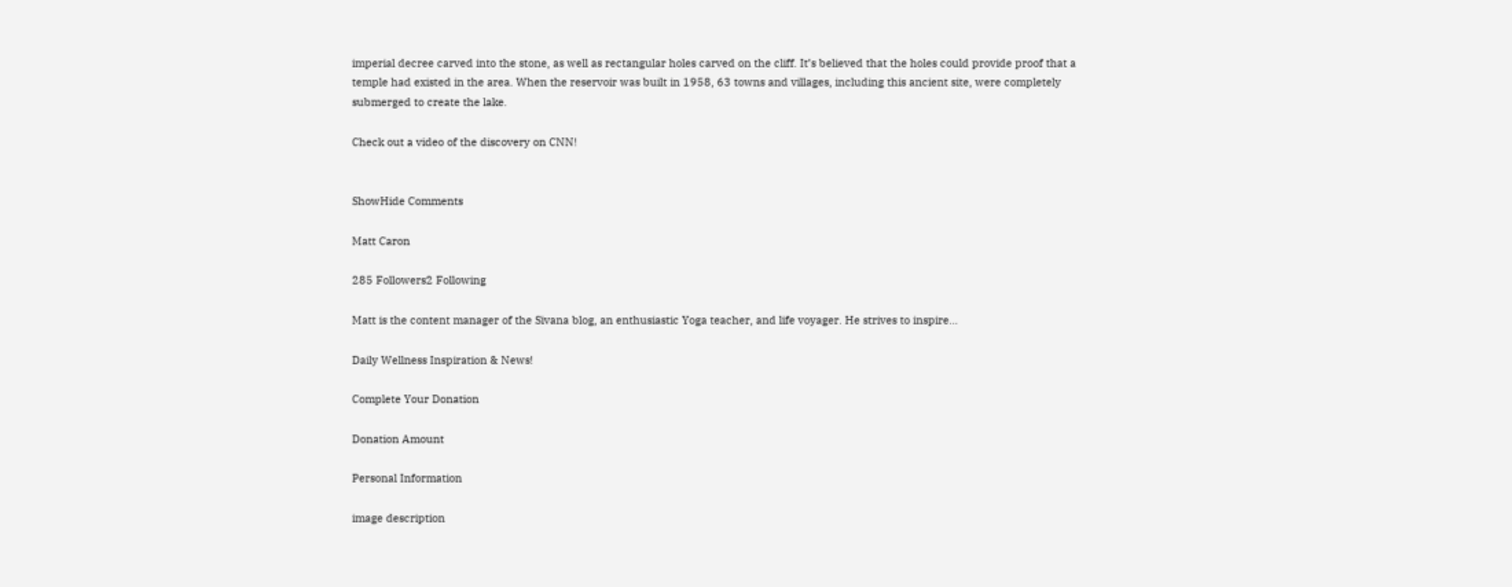imperial decree carved into the stone, as well as rectangular holes carved on the cliff. It’s believed that the holes could provide proof that a temple had existed in the area. When the reservoir was built in 1958, 63 towns and villages, including this ancient site, were completely submerged to create the lake.

Check out a video of the discovery on CNN!


ShowHide Comments

Matt Caron

285 Followers2 Following

Matt is the content manager of the Sivana blog, an enthusiastic Yoga teacher, and life voyager. He strives to inspire…

Daily Wellness Inspiration & News!

Complete Your Donation

Donation Amount

Personal Information

image description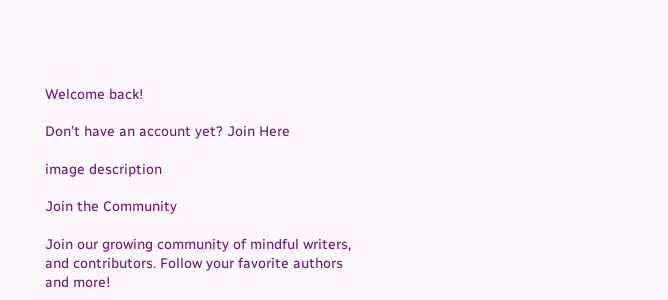Welcome back!

Don’t have an account yet? Join Here

image description

Join the Community

Join our growing community of mindful writers, and contributors. Follow your favorite authors and more!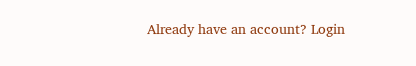Already have an account? Login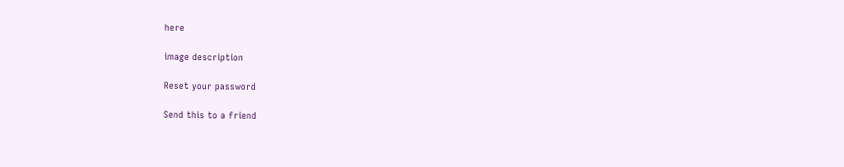here

image description

Reset your password

Send this to a friend